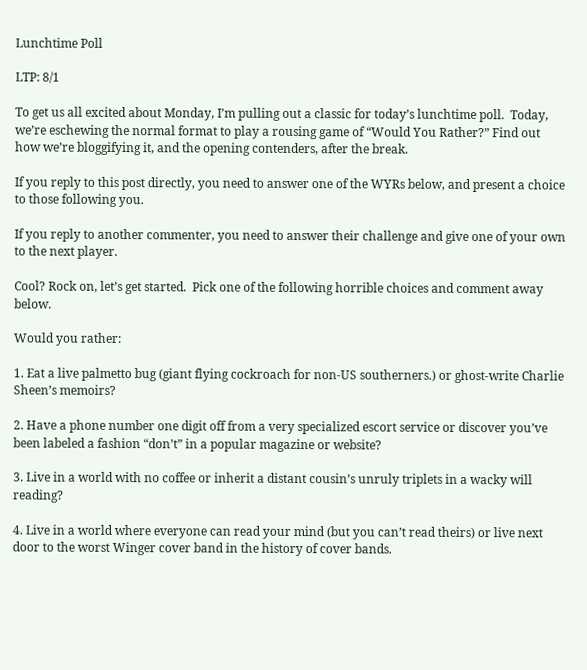Lunchtime Poll

LTP: 8/1

To get us all excited about Monday, I’m pulling out a classic for today’s lunchtime poll.  Today, we’re eschewing the normal format to play a rousing game of “Would You Rather?” Find out how we’re bloggifying it, and the opening contenders, after the break.

If you reply to this post directly, you need to answer one of the WYRs below, and present a choice to those following you.

If you reply to another commenter, you need to answer their challenge and give one of your own to the next player.

Cool? Rock on, let’s get started.  Pick one of the following horrible choices and comment away below.

Would you rather:

1. Eat a live palmetto bug (giant flying cockroach for non-US southerners.) or ghost-write Charlie Sheen’s memoirs?

2. Have a phone number one digit off from a very specialized escort service or discover you’ve been labeled a fashion “don’t” in a popular magazine or website?

3. Live in a world with no coffee or inherit a distant cousin’s unruly triplets in a wacky will reading?

4. Live in a world where everyone can read your mind (but you can’t read theirs) or live next door to the worst Winger cover band in the history of cover bands.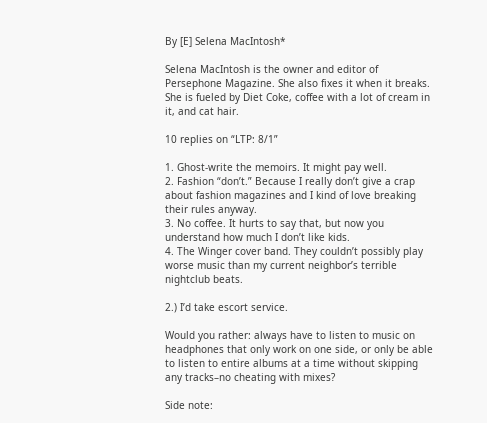By [E] Selena MacIntosh*

Selena MacIntosh is the owner and editor of Persephone Magazine. She also fixes it when it breaks. She is fueled by Diet Coke, coffee with a lot of cream in it, and cat hair.

10 replies on “LTP: 8/1”

1. Ghost-write the memoirs. It might pay well.
2. Fashion “don’t.” Because I really don’t give a crap about fashion magazines and I kind of love breaking their rules anyway.
3. No coffee. It hurts to say that, but now you understand how much I don’t like kids.
4. The Winger cover band. They couldn’t possibly play worse music than my current neighbor’s terrible nightclub beats.

2.) I’d take escort service.

Would you rather: always have to listen to music on headphones that only work on one side, or only be able to listen to entire albums at a time without skipping any tracks–no cheating with mixes?

Side note: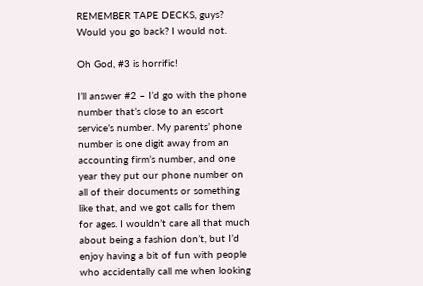REMEMBER TAPE DECKS, guys? Would you go back? I would not.

Oh God, #3 is horrific!

I’ll answer #2 – I’d go with the phone number that’s close to an escort service’s number. My parents’ phone number is one digit away from an accounting firm’s number, and one year they put our phone number on all of their documents or something like that, and we got calls for them for ages. I wouldn’t care all that much about being a fashion don’t, but I’d enjoy having a bit of fun with people who accidentally call me when looking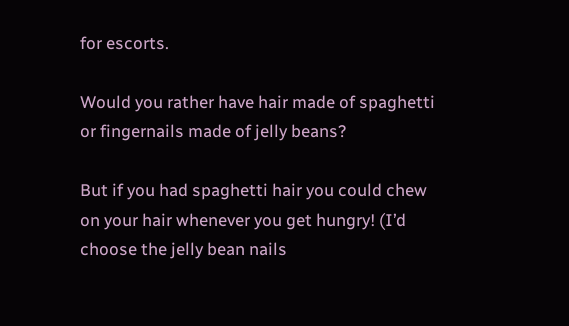for escorts.

Would you rather have hair made of spaghetti or fingernails made of jelly beans?

But if you had spaghetti hair you could chew on your hair whenever you get hungry! (I’d choose the jelly bean nails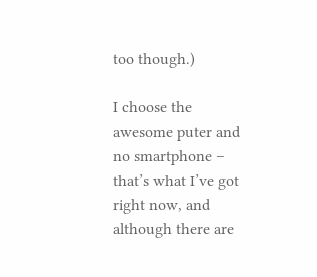too though.)

I choose the awesome puter and no smartphone – that’s what I’ve got right now, and although there are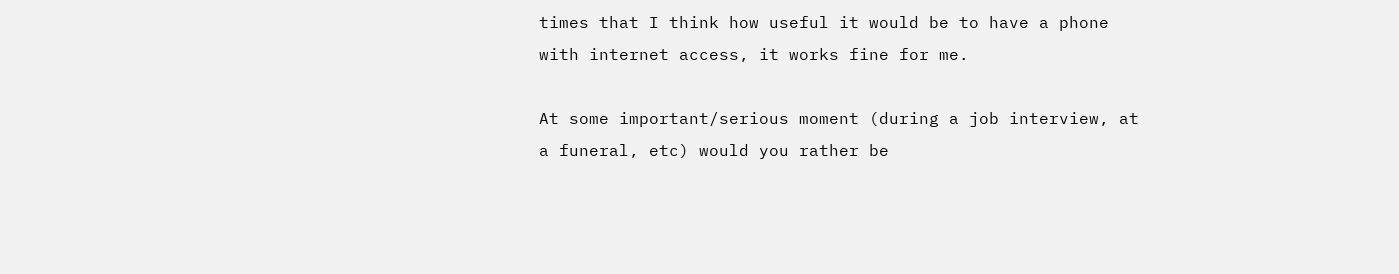times that I think how useful it would be to have a phone with internet access, it works fine for me.

At some important/serious moment (during a job interview, at a funeral, etc) would you rather be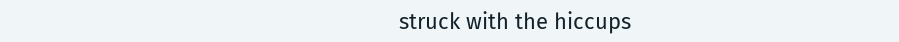struck with the hiccups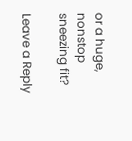or a huge, nonstop sneezing fit?

Leave a Reply